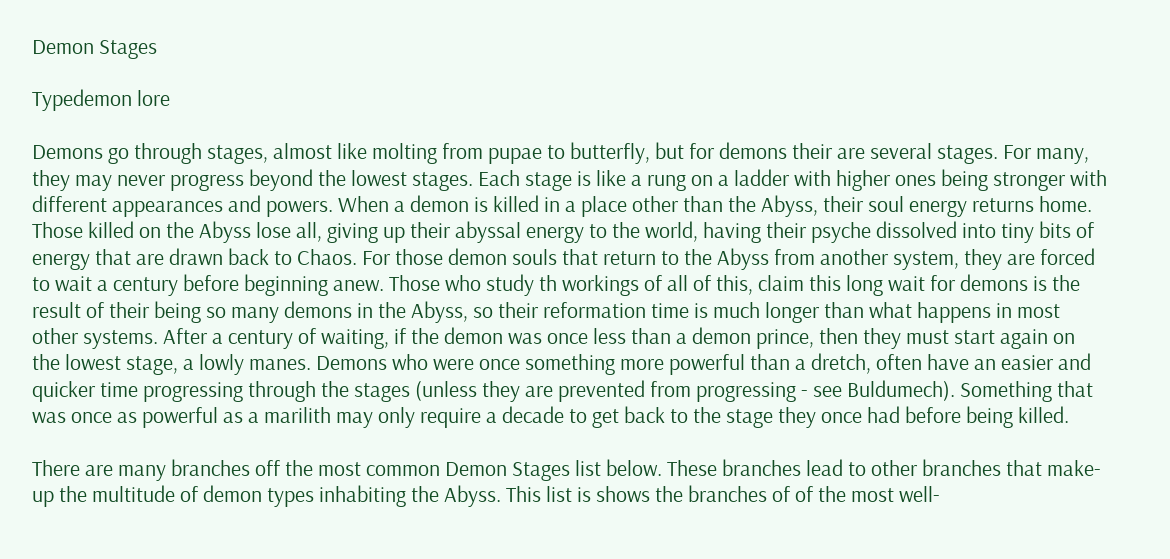Demon Stages

Typedemon lore

Demons go through stages, almost like molting from pupae to butterfly, but for demons their are several stages. For many, they may never progress beyond the lowest stages. Each stage is like a rung on a ladder with higher ones being stronger with different appearances and powers. When a demon is killed in a place other than the Abyss, their soul energy returns home. Those killed on the Abyss lose all, giving up their abyssal energy to the world, having their psyche dissolved into tiny bits of energy that are drawn back to Chaos. For those demon souls that return to the Abyss from another system, they are forced to wait a century before beginning anew. Those who study th workings of all of this, claim this long wait for demons is the result of their being so many demons in the Abyss, so their reformation time is much longer than what happens in most other systems. After a century of waiting, if the demon was once less than a demon prince, then they must start again on the lowest stage, a lowly manes. Demons who were once something more powerful than a dretch, often have an easier and quicker time progressing through the stages (unless they are prevented from progressing - see Buldumech). Something that was once as powerful as a marilith may only require a decade to get back to the stage they once had before being killed.

There are many branches off the most common Demon Stages list below. These branches lead to other branches that make-up the multitude of demon types inhabiting the Abyss. This list is shows the branches of of the most well-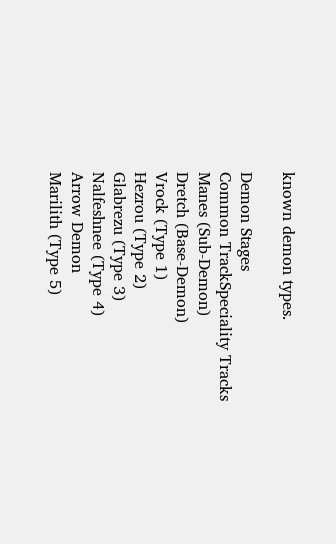known demon types.

Demon Stages
Common TrackSpeciality Tracks
Manes (Sub-Demon)
Dretch (Base-Demon)
Vrock (Type 1)
Hezrou (Type 2)
Glabrezu (Type 3)
Nalfeshnee (Type 4)
Arrow Demon
Marilith (Type 5)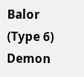Balor (Type 6)
Demon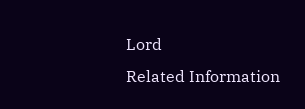Lord
Related Information